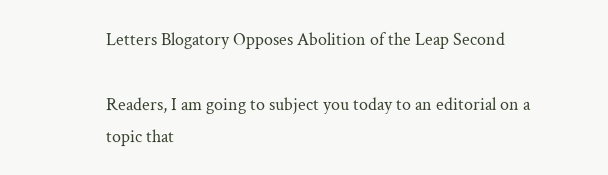Letters Blogatory Opposes Abolition of the Leap Second

Readers, I am going to subject you today to an editorial on a topic that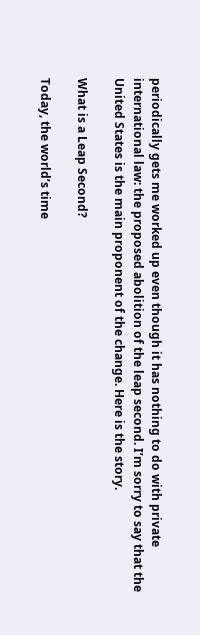periodically gets me worked up even though it has nothing to do with private international law: the proposed abolition of the leap second. I’m sorry to say that the United States is the main proponent of the change. Here is the story.

What is a Leap Second?

Today, the world’s time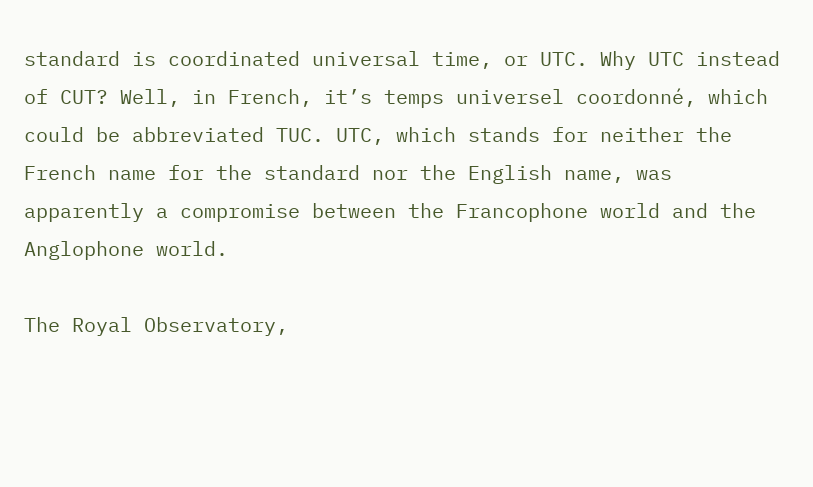standard is coordinated universal time, or UTC. Why UTC instead of CUT? Well, in French, it’s temps universel coordonné, which could be abbreviated TUC. UTC, which stands for neither the French name for the standard nor the English name, was apparently a compromise between the Francophone world and the Anglophone world.

The Royal Observatory,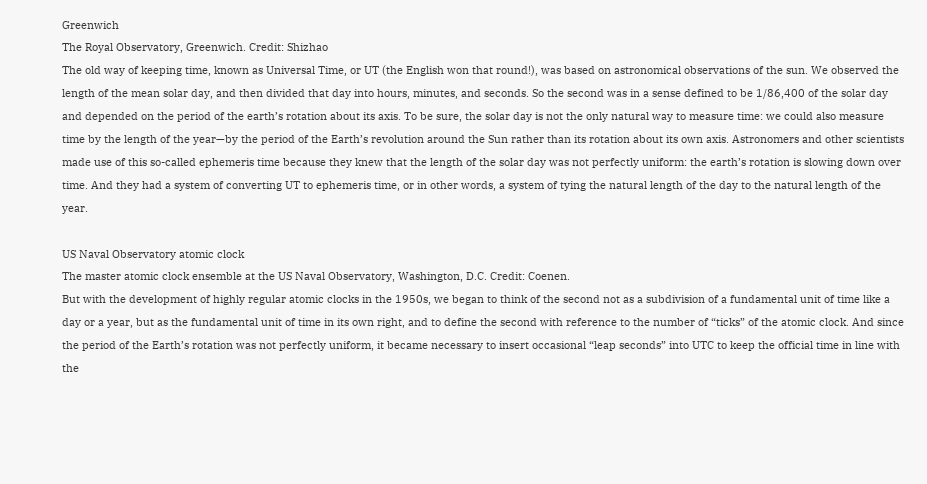Greenwich
The Royal Observatory, Greenwich. Credit: Shizhao
The old way of keeping time, known as Universal Time, or UT (the English won that round!), was based on astronomical observations of the sun. We observed the length of the mean solar day, and then divided that day into hours, minutes, and seconds. So the second was in a sense defined to be 1/86,400 of the solar day and depended on the period of the earth’s rotation about its axis. To be sure, the solar day is not the only natural way to measure time: we could also measure time by the length of the year—by the period of the Earth’s revolution around the Sun rather than its rotation about its own axis. Astronomers and other scientists made use of this so-called ephemeris time because they knew that the length of the solar day was not perfectly uniform: the earth’s rotation is slowing down over time. And they had a system of converting UT to ephemeris time, or in other words, a system of tying the natural length of the day to the natural length of the year.

US Naval Observatory atomic clock
The master atomic clock ensemble at the US Naval Observatory, Washington, D.C. Credit: Coenen.
But with the development of highly regular atomic clocks in the 1950s, we began to think of the second not as a subdivision of a fundamental unit of time like a day or a year, but as the fundamental unit of time in its own right, and to define the second with reference to the number of “ticks” of the atomic clock. And since the period of the Earth’s rotation was not perfectly uniform, it became necessary to insert occasional “leap seconds” into UTC to keep the official time in line with the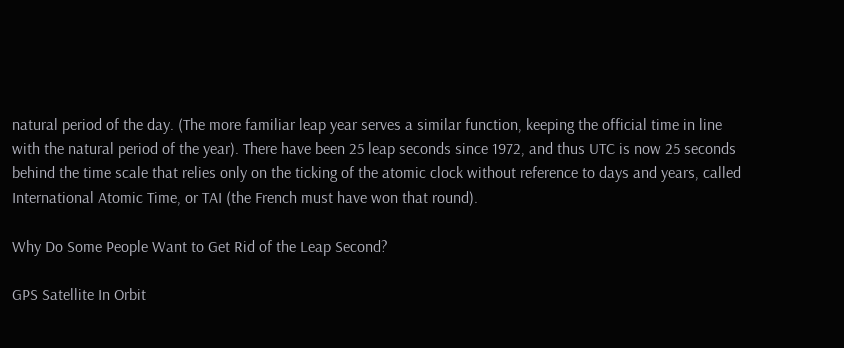natural period of the day. (The more familiar leap year serves a similar function, keeping the official time in line with the natural period of the year). There have been 25 leap seconds since 1972, and thus UTC is now 25 seconds behind the time scale that relies only on the ticking of the atomic clock without reference to days and years, called International Atomic Time, or TAI (the French must have won that round).

Why Do Some People Want to Get Rid of the Leap Second?

GPS Satellite In Orbit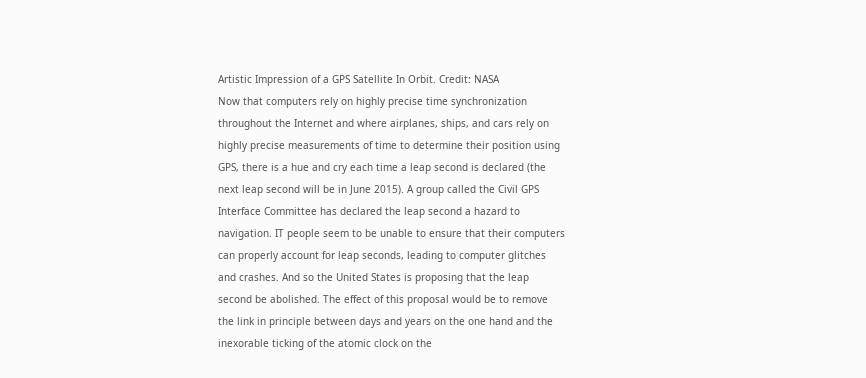Artistic Impression of a GPS Satellite In Orbit. Credit: NASA
Now that computers rely on highly precise time synchronization throughout the Internet and where airplanes, ships, and cars rely on highly precise measurements of time to determine their position using GPS, there is a hue and cry each time a leap second is declared (the next leap second will be in June 2015). A group called the Civil GPS Interface Committee has declared the leap second a hazard to navigation. IT people seem to be unable to ensure that their computers can properly account for leap seconds, leading to computer glitches and crashes. And so the United States is proposing that the leap second be abolished. The effect of this proposal would be to remove the link in principle between days and years on the one hand and the inexorable ticking of the atomic clock on the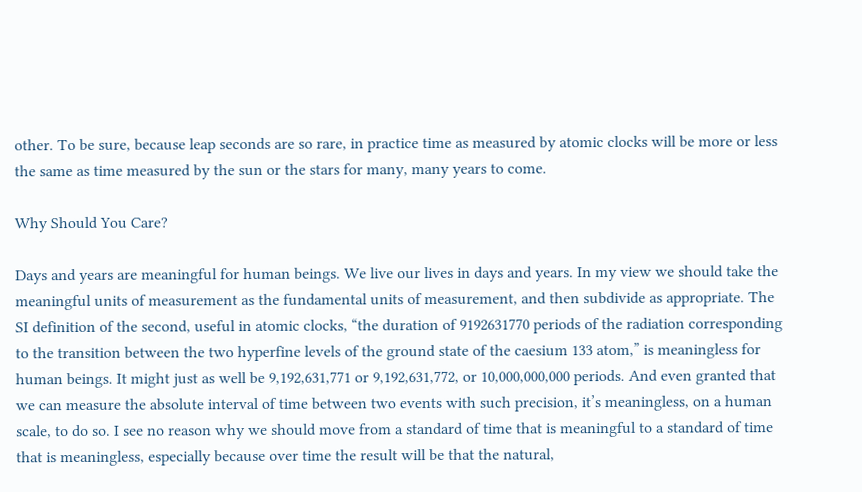other. To be sure, because leap seconds are so rare, in practice time as measured by atomic clocks will be more or less the same as time measured by the sun or the stars for many, many years to come.

Why Should You Care?

Days and years are meaningful for human beings. We live our lives in days and years. In my view we should take the meaningful units of measurement as the fundamental units of measurement, and then subdivide as appropriate. The SI definition of the second, useful in atomic clocks, “the duration of 9192631770 periods of the radiation corresponding to the transition between the two hyperfine levels of the ground state of the caesium 133 atom,” is meaningless for human beings. It might just as well be 9,192,631,771 or 9,192,631,772, or 10,000,000,000 periods. And even granted that we can measure the absolute interval of time between two events with such precision, it’s meaningless, on a human scale, to do so. I see no reason why we should move from a standard of time that is meaningful to a standard of time that is meaningless, especially because over time the result will be that the natural,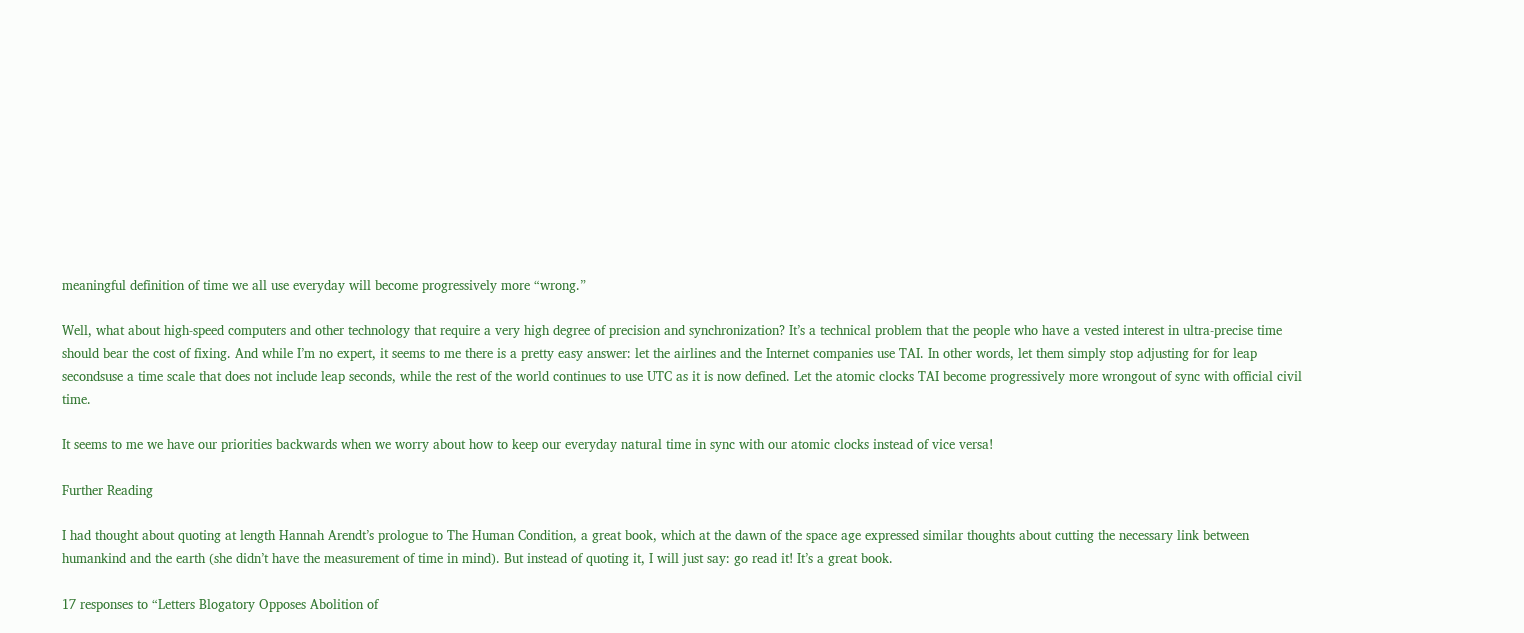meaningful definition of time we all use everyday will become progressively more “wrong.”

Well, what about high-speed computers and other technology that require a very high degree of precision and synchronization? It’s a technical problem that the people who have a vested interest in ultra-precise time should bear the cost of fixing. And while I’m no expert, it seems to me there is a pretty easy answer: let the airlines and the Internet companies use TAI. In other words, let them simply stop adjusting for for leap secondsuse a time scale that does not include leap seconds, while the rest of the world continues to use UTC as it is now defined. Let the atomic clocks TAI become progressively more wrongout of sync with official civil time.

It seems to me we have our priorities backwards when we worry about how to keep our everyday natural time in sync with our atomic clocks instead of vice versa!

Further Reading

I had thought about quoting at length Hannah Arendt’s prologue to The Human Condition, a great book, which at the dawn of the space age expressed similar thoughts about cutting the necessary link between humankind and the earth (she didn’t have the measurement of time in mind). But instead of quoting it, I will just say: go read it! It’s a great book.

17 responses to “Letters Blogatory Opposes Abolition of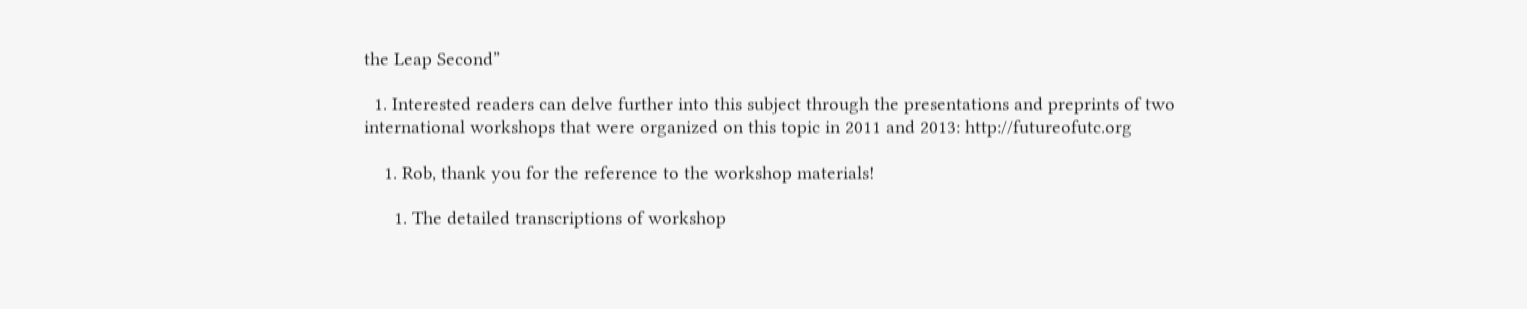the Leap Second”

  1. Interested readers can delve further into this subject through the presentations and preprints of two international workshops that were organized on this topic in 2011 and 2013: http://futureofutc.org

    1. Rob, thank you for the reference to the workshop materials!

      1. The detailed transcriptions of workshop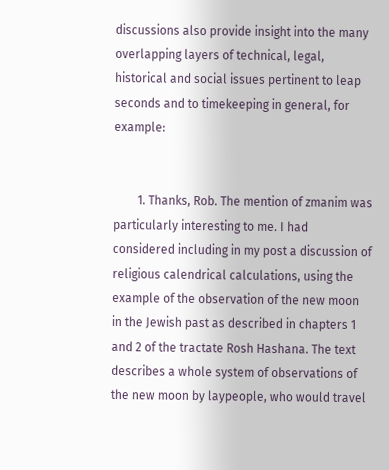discussions also provide insight into the many overlapping layers of technical, legal, historical and social issues pertinent to leap seconds and to timekeeping in general, for example:


        1. Thanks, Rob. The mention of zmanim was particularly interesting to me. I had considered including in my post a discussion of religious calendrical calculations, using the example of the observation of the new moon in the Jewish past as described in chapters 1 and 2 of the tractate Rosh Hashana. The text describes a whole system of observations of the new moon by laypeople, who would travel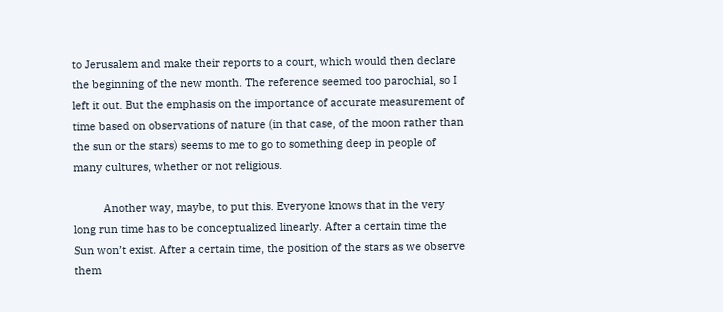to Jerusalem and make their reports to a court, which would then declare the beginning of the new month. The reference seemed too parochial, so I left it out. But the emphasis on the importance of accurate measurement of time based on observations of nature (in that case, of the moon rather than the sun or the stars) seems to me to go to something deep in people of many cultures, whether or not religious.

          Another way, maybe, to put this. Everyone knows that in the very long run time has to be conceptualized linearly. After a certain time the Sun won’t exist. After a certain time, the position of the stars as we observe them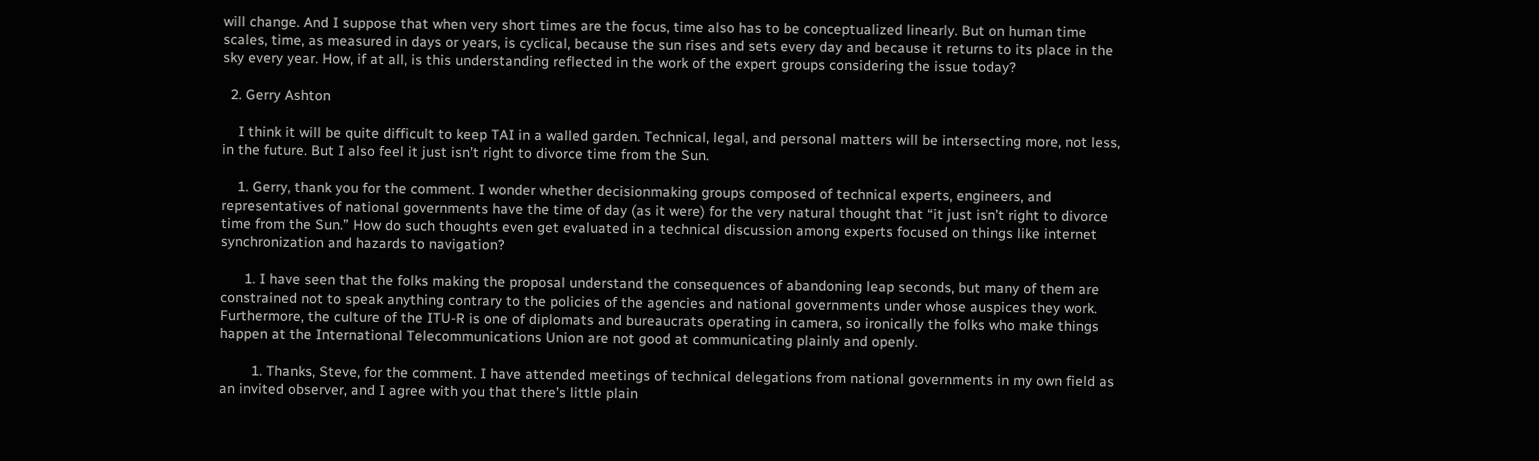will change. And I suppose that when very short times are the focus, time also has to be conceptualized linearly. But on human time scales, time, as measured in days or years, is cyclical, because the sun rises and sets every day and because it returns to its place in the sky every year. How, if at all, is this understanding reflected in the work of the expert groups considering the issue today?

  2. Gerry Ashton

    I think it will be quite difficult to keep TAI in a walled garden. Technical, legal, and personal matters will be intersecting more, not less, in the future. But I also feel it just isn’t right to divorce time from the Sun.

    1. Gerry, thank you for the comment. I wonder whether decisionmaking groups composed of technical experts, engineers, and representatives of national governments have the time of day (as it were) for the very natural thought that “it just isn’t right to divorce time from the Sun.” How do such thoughts even get evaluated in a technical discussion among experts focused on things like internet synchronization and hazards to navigation?

      1. I have seen that the folks making the proposal understand the consequences of abandoning leap seconds, but many of them are constrained not to speak anything contrary to the policies of the agencies and national governments under whose auspices they work. Furthermore, the culture of the ITU-R is one of diplomats and bureaucrats operating in camera, so ironically the folks who make things happen at the International Telecommunications Union are not good at communicating plainly and openly.

        1. Thanks, Steve, for the comment. I have attended meetings of technical delegations from national governments in my own field as an invited observer, and I agree with you that there’s little plain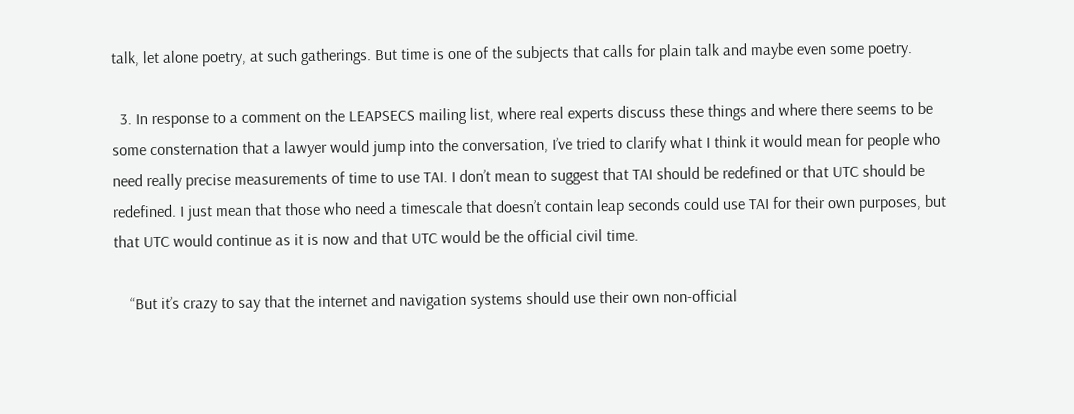talk, let alone poetry, at such gatherings. But time is one of the subjects that calls for plain talk and maybe even some poetry.

  3. In response to a comment on the LEAPSECS mailing list, where real experts discuss these things and where there seems to be some consternation that a lawyer would jump into the conversation, I’ve tried to clarify what I think it would mean for people who need really precise measurements of time to use TAI. I don’t mean to suggest that TAI should be redefined or that UTC should be redefined. I just mean that those who need a timescale that doesn’t contain leap seconds could use TAI for their own purposes, but that UTC would continue as it is now and that UTC would be the official civil time.

    “But it’s crazy to say that the internet and navigation systems should use their own non-official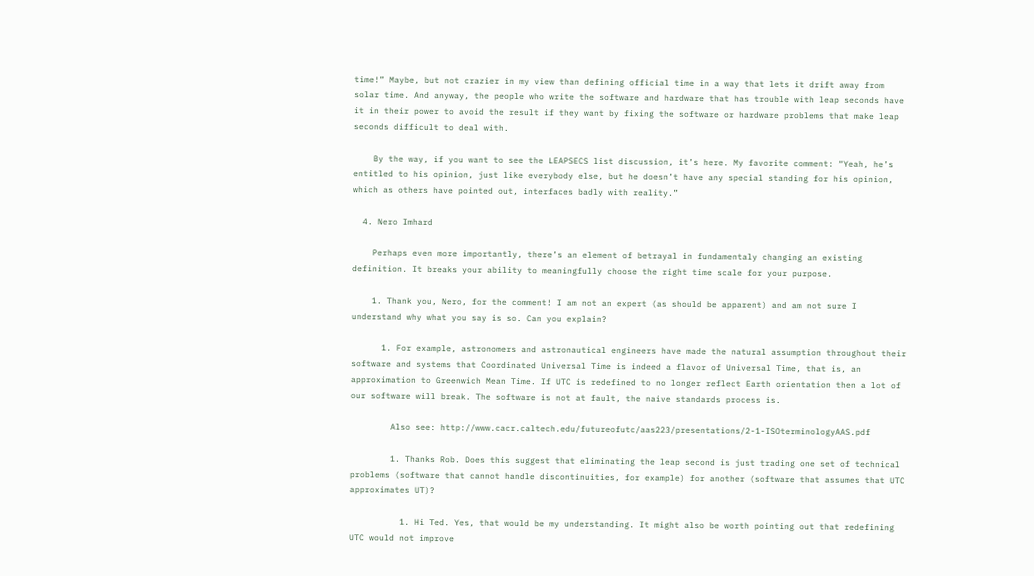time!” Maybe, but not crazier in my view than defining official time in a way that lets it drift away from solar time. And anyway, the people who write the software and hardware that has trouble with leap seconds have it in their power to avoid the result if they want by fixing the software or hardware problems that make leap seconds difficult to deal with.

    By the way, if you want to see the LEAPSECS list discussion, it’s here. My favorite comment: “Yeah, he’s entitled to his opinion, just like everybody else, but he doesn’t have any special standing for his opinion, which as others have pointed out, interfaces badly with reality.”

  4. Nero Imhard

    Perhaps even more importantly, there’s an element of betrayal in fundamentaly changing an existing definition. It breaks your ability to meaningfully choose the right time scale for your purpose.

    1. Thank you, Nero, for the comment! I am not an expert (as should be apparent) and am not sure I understand why what you say is so. Can you explain?

      1. For example, astronomers and astronautical engineers have made the natural assumption throughout their software and systems that Coordinated Universal Time is indeed a flavor of Universal Time, that is, an approximation to Greenwich Mean Time. If UTC is redefined to no longer reflect Earth orientation then a lot of our software will break. The software is not at fault, the naive standards process is.

        Also see: http://www.cacr.caltech.edu/futureofutc/aas223/presentations/2-1-ISOterminologyAAS.pdf

        1. Thanks Rob. Does this suggest that eliminating the leap second is just trading one set of technical problems (software that cannot handle discontinuities, for example) for another (software that assumes that UTC approximates UT)?

          1. Hi Ted. Yes, that would be my understanding. It might also be worth pointing out that redefining UTC would not improve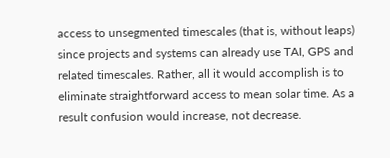access to unsegmented timescales (that is, without leaps) since projects and systems can already use TAI, GPS and related timescales. Rather, all it would accomplish is to eliminate straightforward access to mean solar time. As a result confusion would increase, not decrease.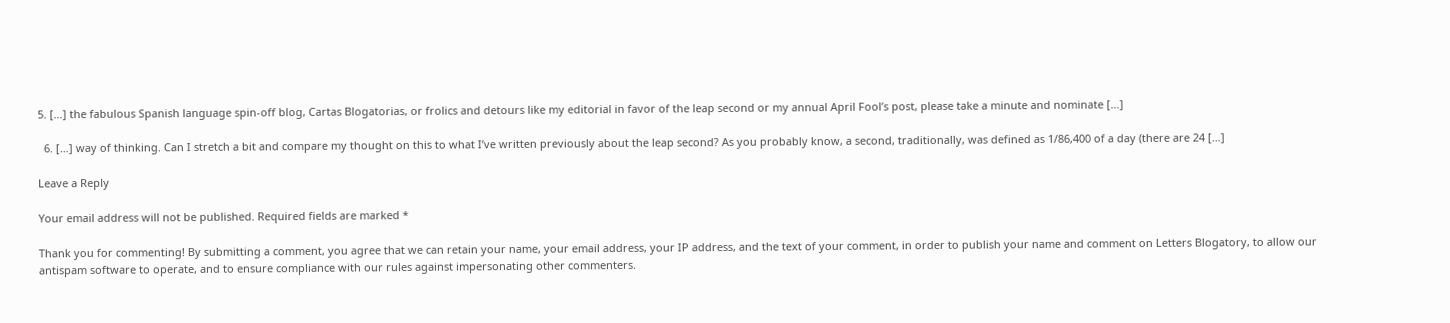5. […] the fabulous Spanish language spin-off blog, Cartas Blogatorias, or frolics and detours like my editorial in favor of the leap second or my annual April Fool’s post, please take a minute and nominate […]

  6. […] way of thinking. Can I stretch a bit and compare my thought on this to what I’ve written previously about the leap second? As you probably know, a second, traditionally, was defined as 1/86,400 of a day (there are 24 […]

Leave a Reply

Your email address will not be published. Required fields are marked *

Thank you for commenting! By submitting a comment, you agree that we can retain your name, your email address, your IP address, and the text of your comment, in order to publish your name and comment on Letters Blogatory, to allow our antispam software to operate, and to ensure compliance with our rules against impersonating other commenters.